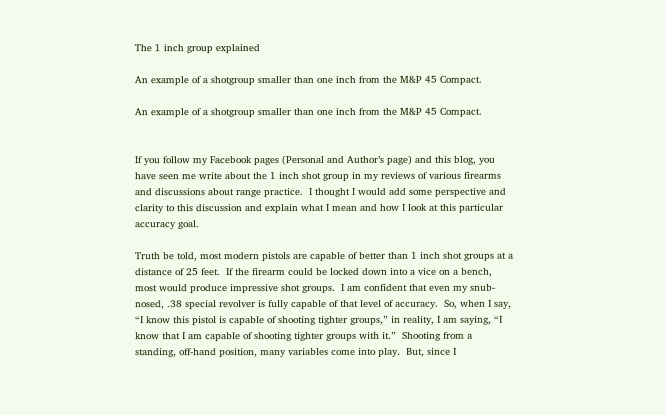The 1 inch group explained

An example of a shotgroup smaller than one inch from the M&P 45 Compact.

An example of a shotgroup smaller than one inch from the M&P 45 Compact.


If you follow my Facebook pages (Personal and Author’s page) and this blog, you have seen me write about the 1 inch shot group in my reviews of various firearms and discussions about range practice.  I thought I would add some perspective and clarity to this discussion and explain what I mean and how I look at this particular accuracy goal.

Truth be told, most modern pistols are capable of better than 1 inch shot groups at a distance of 25 feet.  If the firearm could be locked down into a vice on a bench, most would produce impressive shot groups.  I am confident that even my snub-nosed, .38 special revolver is fully capable of that level of accuracy.  So, when I say, “I know this pistol is capable of shooting tighter groups,” in reality, I am saying, “I know that I am capable of shooting tighter groups with it.”  Shooting from a standing, off-hand position, many variables come into play.  But, since I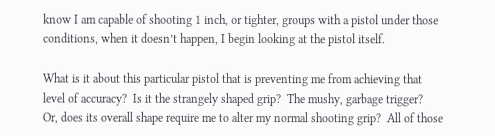know I am capable of shooting 1 inch, or tighter, groups with a pistol under those conditions, when it doesn’t happen, I begin looking at the pistol itself.

What is it about this particular pistol that is preventing me from achieving that level of accuracy?  Is it the strangely shaped grip?  The mushy, garbage trigger?  Or, does its overall shape require me to alter my normal shooting grip?  All of those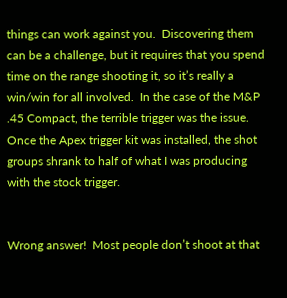things can work against you.  Discovering them can be a challenge, but it requires that you spend time on the range shooting it, so it’s really a win/win for all involved.  In the case of the M&P .45 Compact, the terrible trigger was the issue.  Once the Apex trigger kit was installed, the shot groups shrank to half of what I was producing with the stock trigger.


Wrong answer!  Most people don’t shoot at that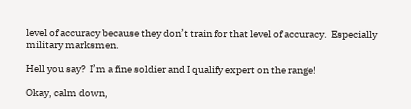level of accuracy because they don’t train for that level of accuracy.  Especially military marksmen.

Hell you say?  I’m a fine soldier and I qualify expert on the range!

Okay, calm down,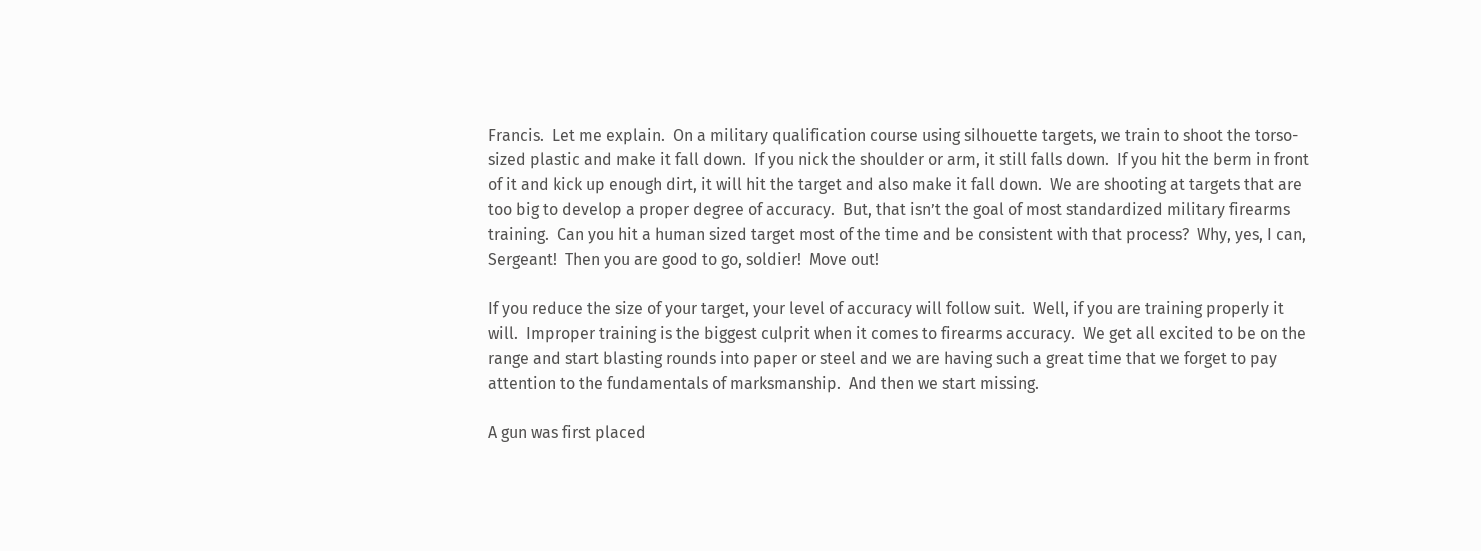Francis.  Let me explain.  On a military qualification course using silhouette targets, we train to shoot the torso-sized plastic and make it fall down.  If you nick the shoulder or arm, it still falls down.  If you hit the berm in front of it and kick up enough dirt, it will hit the target and also make it fall down.  We are shooting at targets that are too big to develop a proper degree of accuracy.  But, that isn’t the goal of most standardized military firearms training.  Can you hit a human sized target most of the time and be consistent with that process?  Why, yes, I can, Sergeant!  Then you are good to go, soldier!  Move out!

If you reduce the size of your target, your level of accuracy will follow suit.  Well, if you are training properly it will.  Improper training is the biggest culprit when it comes to firearms accuracy.  We get all excited to be on the range and start blasting rounds into paper or steel and we are having such a great time that we forget to pay attention to the fundamentals of marksmanship.  And then we start missing.

A gun was first placed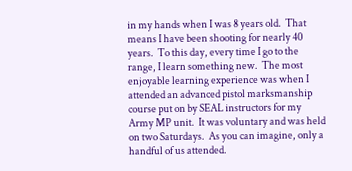in my hands when I was 8 years old.  That means I have been shooting for nearly 40 years.  To this day, every time I go to the range, I learn something new.  The most enjoyable learning experience was when I attended an advanced pistol marksmanship course put on by SEAL instructors for my Army MP unit.  It was voluntary and was held on two Saturdays.  As you can imagine, only a handful of us attended.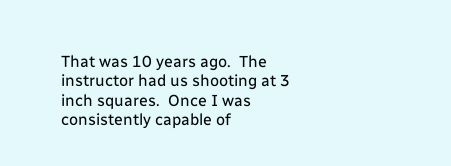That was 10 years ago.  The instructor had us shooting at 3 inch squares.  Once I was consistently capable of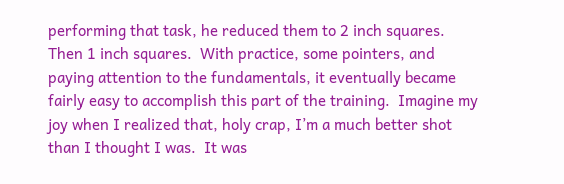performing that task, he reduced them to 2 inch squares.  Then 1 inch squares.  With practice, some pointers, and paying attention to the fundamentals, it eventually became fairly easy to accomplish this part of the training.  Imagine my joy when I realized that, holy crap, I’m a much better shot than I thought I was.  It was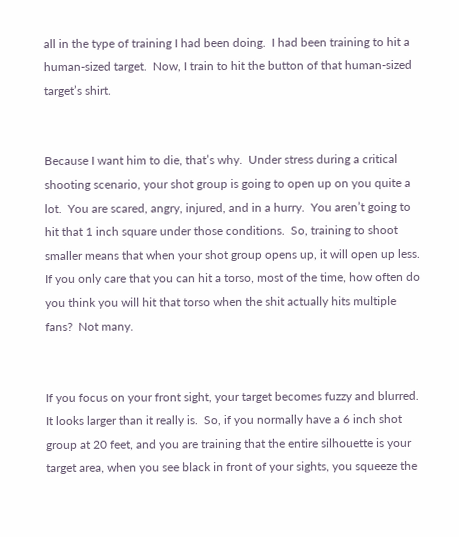all in the type of training I had been doing.  I had been training to hit a human-sized target.  Now, I train to hit the button of that human-sized target’s shirt.


Because I want him to die, that’s why.  Under stress during a critical shooting scenario, your shot group is going to open up on you quite a lot.  You are scared, angry, injured, and in a hurry.  You aren’t going to hit that 1 inch square under those conditions.  So, training to shoot smaller means that when your shot group opens up, it will open up less.  If you only care that you can hit a torso, most of the time, how often do you think you will hit that torso when the shit actually hits multiple fans?  Not many.


If you focus on your front sight, your target becomes fuzzy and blurred.  It looks larger than it really is.  So, if you normally have a 6 inch shot group at 20 feet, and you are training that the entire silhouette is your target area, when you see black in front of your sights, you squeeze the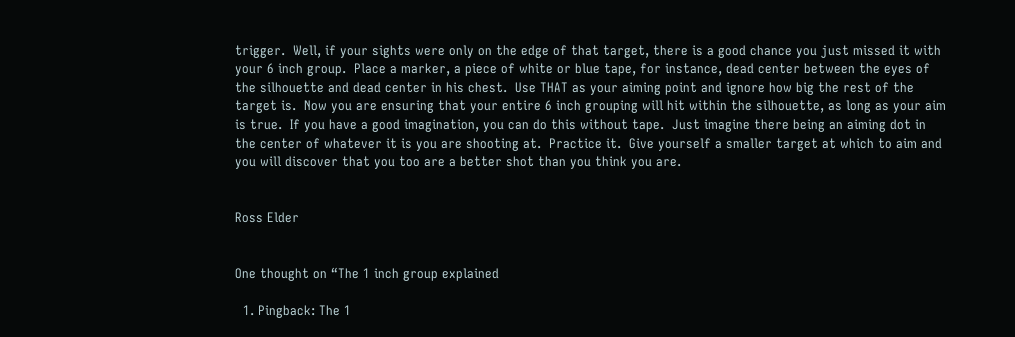trigger.  Well, if your sights were only on the edge of that target, there is a good chance you just missed it with your 6 inch group.  Place a marker, a piece of white or blue tape, for instance, dead center between the eyes of the silhouette and dead center in his chest.  Use THAT as your aiming point and ignore how big the rest of the target is.  Now you are ensuring that your entire 6 inch grouping will hit within the silhouette, as long as your aim is true.  If you have a good imagination, you can do this without tape.  Just imagine there being an aiming dot in the center of whatever it is you are shooting at.  Practice it.  Give yourself a smaller target at which to aim and you will discover that you too are a better shot than you think you are.


Ross Elder


One thought on “The 1 inch group explained

  1. Pingback: The 1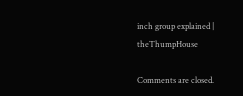inch group explained | theThumpHouse

Comments are closed.